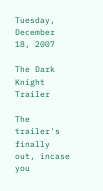Tuesday, December 18, 2007

The Dark Knight Trailer

The trailer's finally out, incase you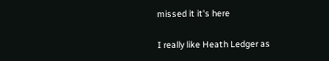missed it it's here

I really like Heath Ledger as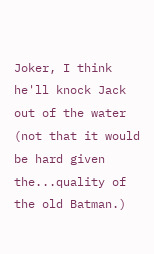Joker, I think he'll knock Jack out of the water (not that it would be hard given the...quality of the old Batman.)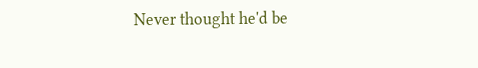Never thought he'd be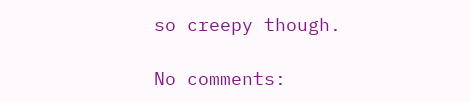so creepy though.

No comments: